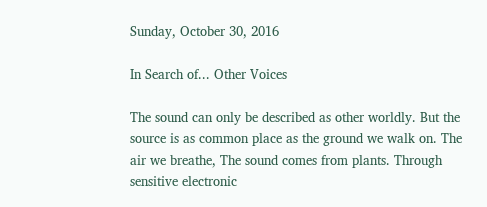Sunday, October 30, 2016

In Search of... Other Voices

The sound can only be described as other worldly. But the source is as common place as the ground we walk on. The air we breathe, The sound comes from plants. Through sensitive electronic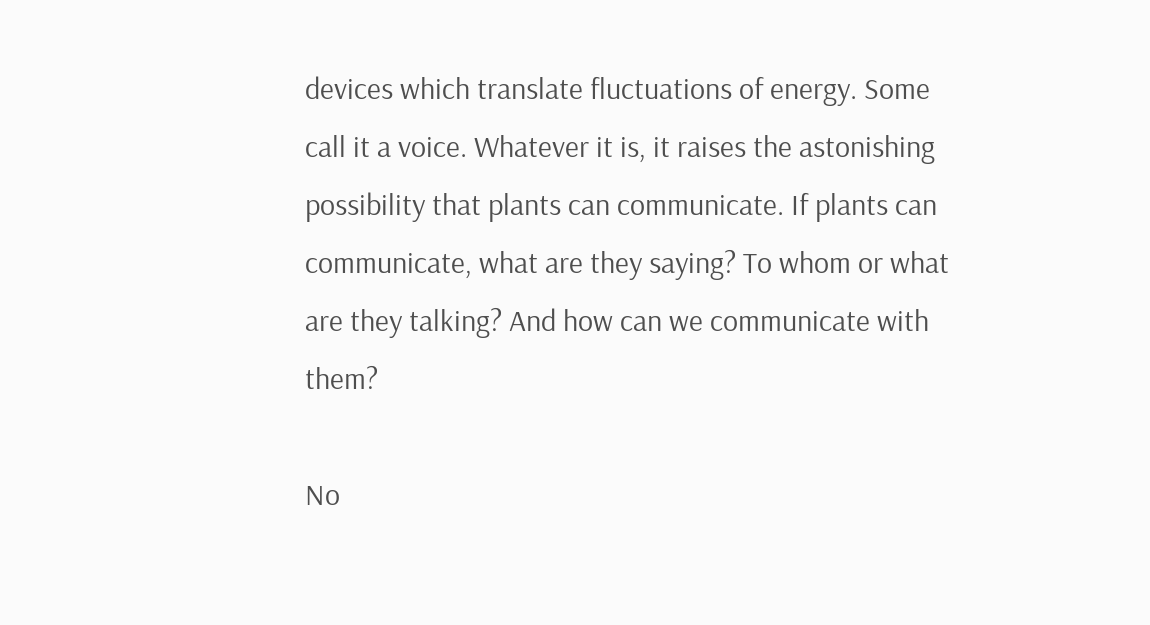devices which translate fluctuations of energy. Some call it a voice. Whatever it is, it raises the astonishing possibility that plants can communicate. If plants can communicate, what are they saying? To whom or what are they talking? And how can we communicate with them?

No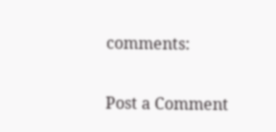comments:

Post a Comment